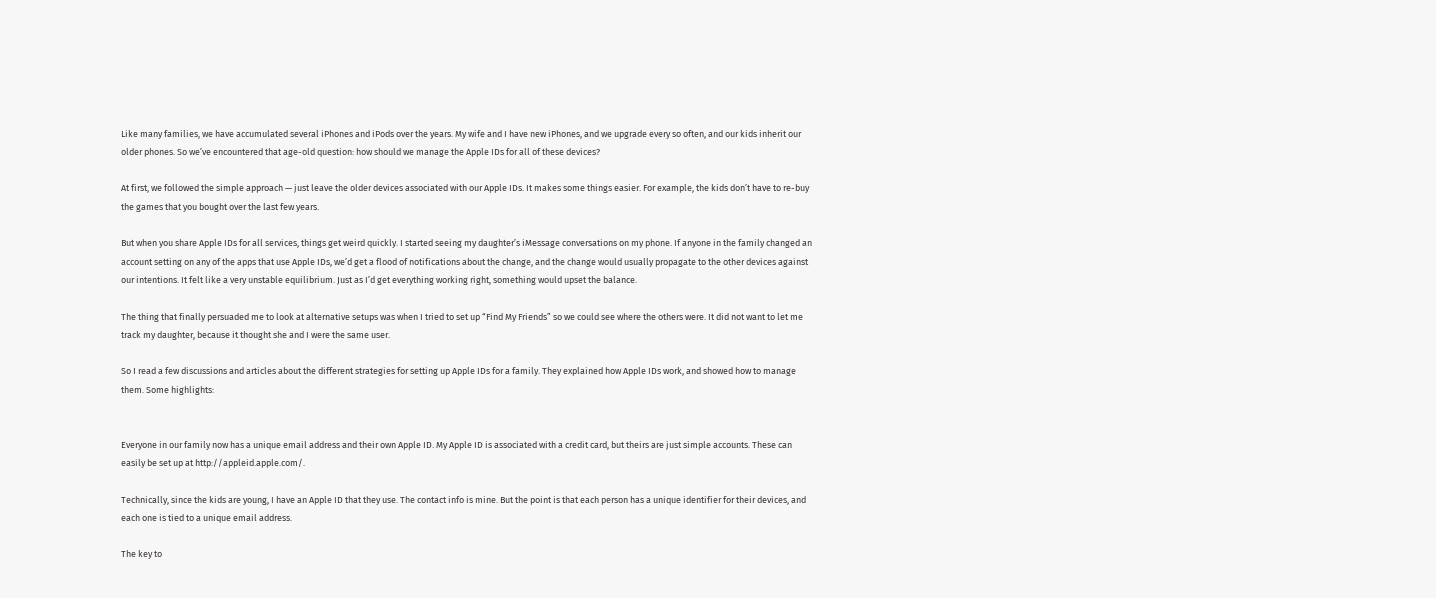Like many families, we have accumulated several iPhones and iPods over the years. My wife and I have new iPhones, and we upgrade every so often, and our kids inherit our older phones. So we’ve encountered that age-old question: how should we manage the Apple IDs for all of these devices?

At first, we followed the simple approach — just leave the older devices associated with our Apple IDs. It makes some things easier. For example, the kids don’t have to re-buy the games that you bought over the last few years.

But when you share Apple IDs for all services, things get weird quickly. I started seeing my daughter’s iMessage conversations on my phone. If anyone in the family changed an account setting on any of the apps that use Apple IDs, we’d get a flood of notifications about the change, and the change would usually propagate to the other devices against our intentions. It felt like a very unstable equilibrium. Just as I’d get everything working right, something would upset the balance.

The thing that finally persuaded me to look at alternative setups was when I tried to set up “Find My Friends” so we could see where the others were. It did not want to let me track my daughter, because it thought she and I were the same user.

So I read a few discussions and articles about the different strategies for setting up Apple IDs for a family. They explained how Apple IDs work, and showed how to manage them. Some highlights:


Everyone in our family now has a unique email address and their own Apple ID. My Apple ID is associated with a credit card, but theirs are just simple accounts. These can easily be set up at http://appleid.apple.com/.

Technically, since the kids are young, I have an Apple ID that they use. The contact info is mine. But the point is that each person has a unique identifier for their devices, and each one is tied to a unique email address.

The key to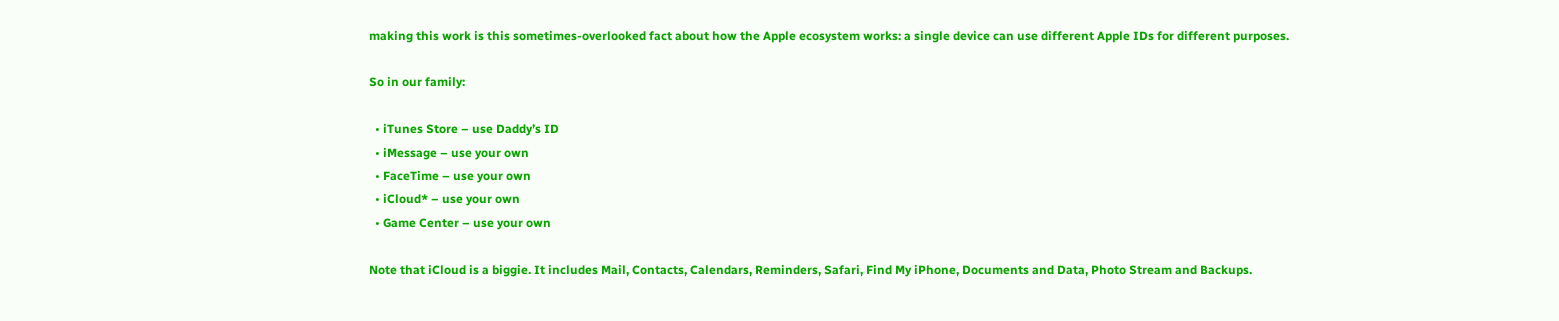making this work is this sometimes-overlooked fact about how the Apple ecosystem works: a single device can use different Apple IDs for different purposes.

So in our family:

  • iTunes Store – use Daddy’s ID
  • iMessage – use your own
  • FaceTime – use your own
  • iCloud* – use your own
  • Game Center – use your own

Note that iCloud is a biggie. It includes Mail, Contacts, Calendars, Reminders, Safari, Find My iPhone, Documents and Data, Photo Stream and Backups.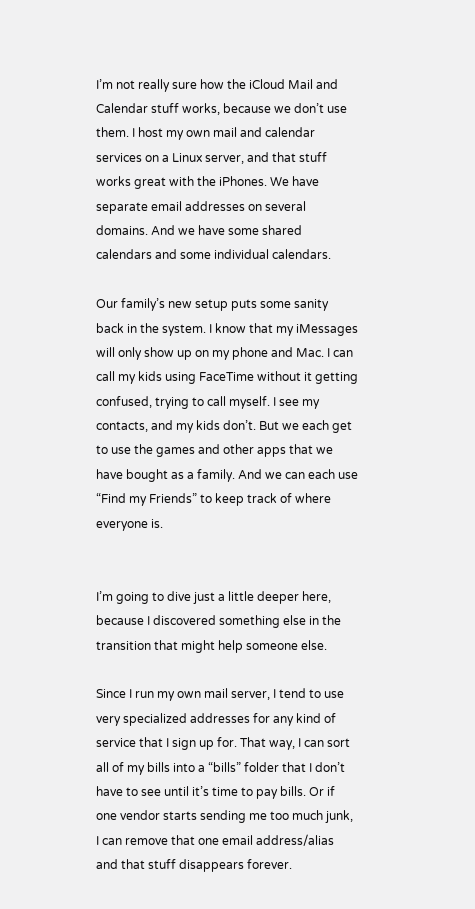I’m not really sure how the iCloud Mail and Calendar stuff works, because we don’t use them. I host my own mail and calendar services on a Linux server, and that stuff works great with the iPhones. We have separate email addresses on several domains. And we have some shared calendars and some individual calendars.

Our family’s new setup puts some sanity back in the system. I know that my iMessages will only show up on my phone and Mac. I can call my kids using FaceTime without it getting confused, trying to call myself. I see my contacts, and my kids don’t. But we each get to use the games and other apps that we have bought as a family. And we can each use “Find my Friends” to keep track of where everyone is.


I’m going to dive just a little deeper here, because I discovered something else in the transition that might help someone else.

Since I run my own mail server, I tend to use very specialized addresses for any kind of service that I sign up for. That way, I can sort all of my bills into a “bills” folder that I don’t have to see until it’s time to pay bills. Or if one vendor starts sending me too much junk, I can remove that one email address/alias and that stuff disappears forever.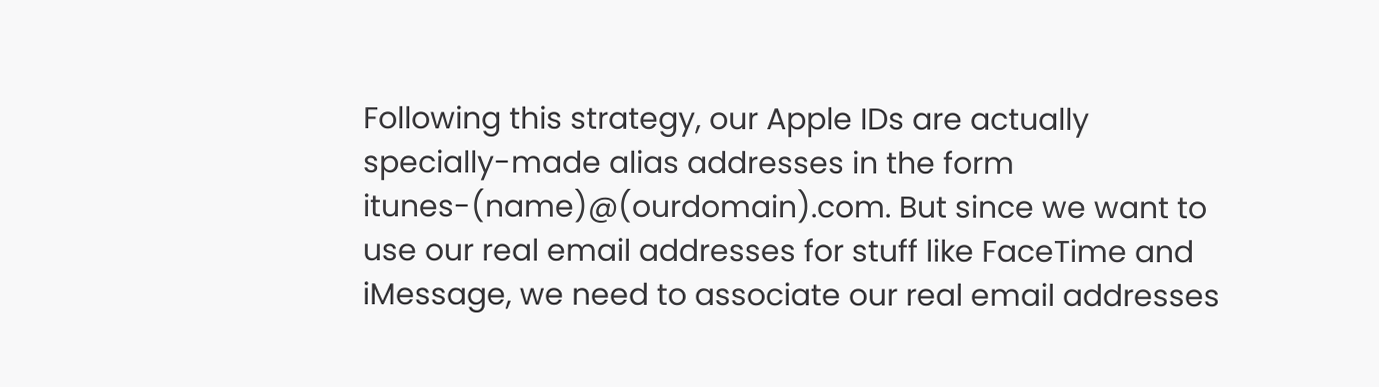Following this strategy, our Apple IDs are actually specially-made alias addresses in the form itunes-(name)@(ourdomain).com. But since we want to use our real email addresses for stuff like FaceTime and iMessage, we need to associate our real email addresses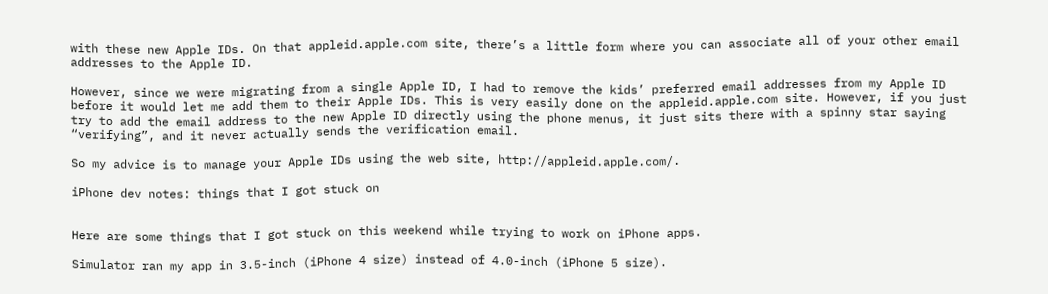with these new Apple IDs. On that appleid.apple.com site, there’s a little form where you can associate all of your other email addresses to the Apple ID.

However, since we were migrating from a single Apple ID, I had to remove the kids’ preferred email addresses from my Apple ID before it would let me add them to their Apple IDs. This is very easily done on the appleid.apple.com site. However, if you just try to add the email address to the new Apple ID directly using the phone menus, it just sits there with a spinny star saying “verifying”, and it never actually sends the verification email.

So my advice is to manage your Apple IDs using the web site, http://appleid.apple.com/.

iPhone dev notes: things that I got stuck on


Here are some things that I got stuck on this weekend while trying to work on iPhone apps.

Simulator ran my app in 3.5-inch (iPhone 4 size) instead of 4.0-inch (iPhone 5 size).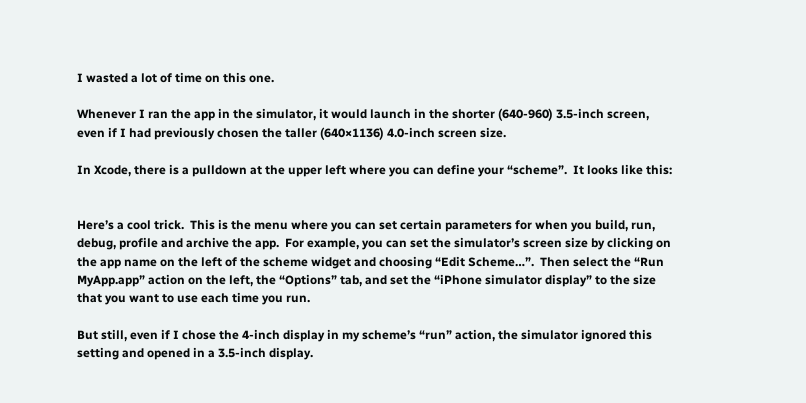I wasted a lot of time on this one.

Whenever I ran the app in the simulator, it would launch in the shorter (640-960) 3.5-inch screen, even if I had previously chosen the taller (640×1136) 4.0-inch screen size.

In Xcode, there is a pulldown at the upper left where you can define your “scheme”.  It looks like this:


Here’s a cool trick.  This is the menu where you can set certain parameters for when you build, run, debug, profile and archive the app.  For example, you can set the simulator’s screen size by clicking on the app name on the left of the scheme widget and choosing “Edit Scheme…”.  Then select the “Run MyApp.app” action on the left, the “Options” tab, and set the “iPhone simulator display” to the size that you want to use each time you run.

But still, even if I chose the 4-inch display in my scheme’s “run” action, the simulator ignored this setting and opened in a 3.5-inch display.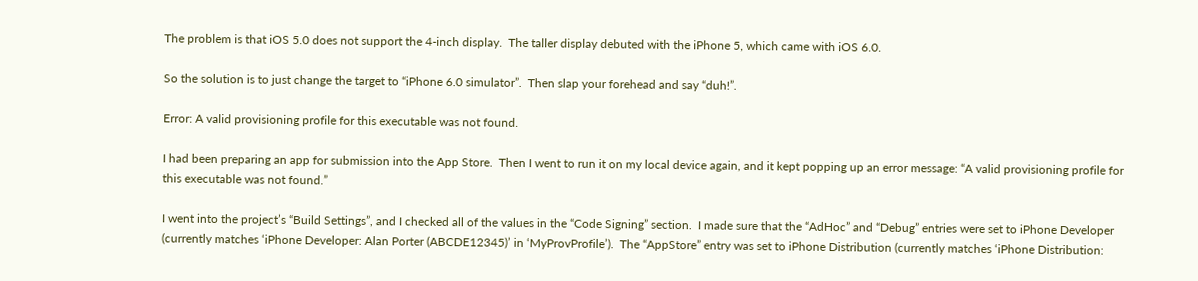The problem is that iOS 5.0 does not support the 4-inch display.  The taller display debuted with the iPhone 5, which came with iOS 6.0.

So the solution is to just change the target to “iPhone 6.0 simulator”.  Then slap your forehead and say “duh!”.

Error: A valid provisioning profile for this executable was not found.

I had been preparing an app for submission into the App Store.  Then I went to run it on my local device again, and it kept popping up an error message: “A valid provisioning profile for this executable was not found.”

I went into the project’s “Build Settings”, and I checked all of the values in the “Code Signing” section.  I made sure that the “AdHoc” and “Debug” entries were set to iPhone Developer (currently matches ‘iPhone Developer: Alan Porter (ABCDE12345)’ in ‘MyProvProfile’).  The “AppStore” entry was set to iPhone Distribution (currently matches ‘iPhone Distribution: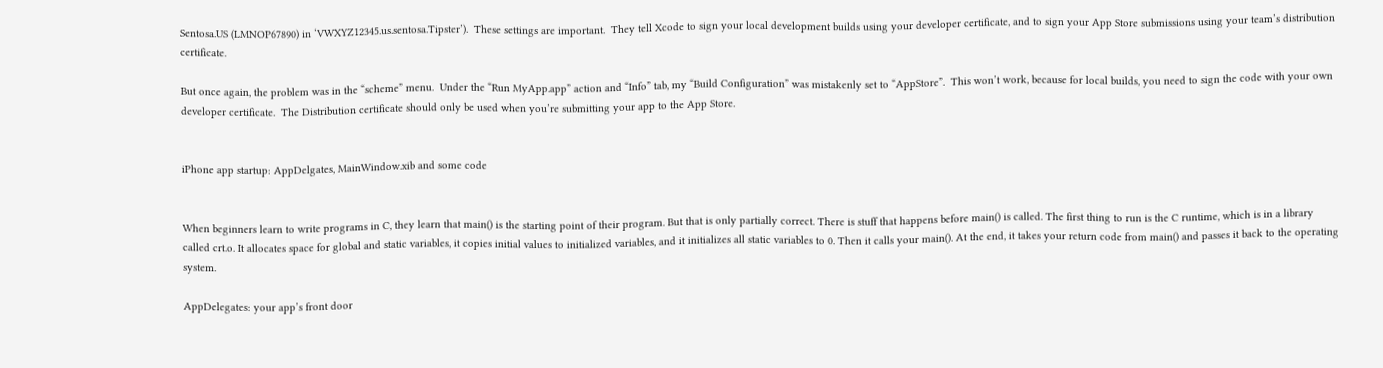Sentosa.US (LMNOP67890) in ‘VWXYZ12345.us.sentosa.Tipster’).  These settings are important.  They tell Xcode to sign your local development builds using your developer certificate, and to sign your App Store submissions using your team’s distribution certificate.

But once again, the problem was in the “scheme” menu.  Under the “Run MyApp.app” action and “Info” tab, my “Build Configuration” was mistakenly set to “AppStore”.  This won’t work, because for local builds, you need to sign the code with your own developer certificate.  The Distribution certificate should only be used when you’re submitting your app to the App Store.


iPhone app startup: AppDelgates, MainWindow.xib and some code


When beginners learn to write programs in C, they learn that main() is the starting point of their program. But that is only partially correct. There is stuff that happens before main() is called. The first thing to run is the C runtime, which is in a library called crt.o. It allocates space for global and static variables, it copies initial values to initialized variables, and it initializes all static variables to 0. Then it calls your main(). At the end, it takes your return code from main() and passes it back to the operating system.

AppDelegates: your app’s front door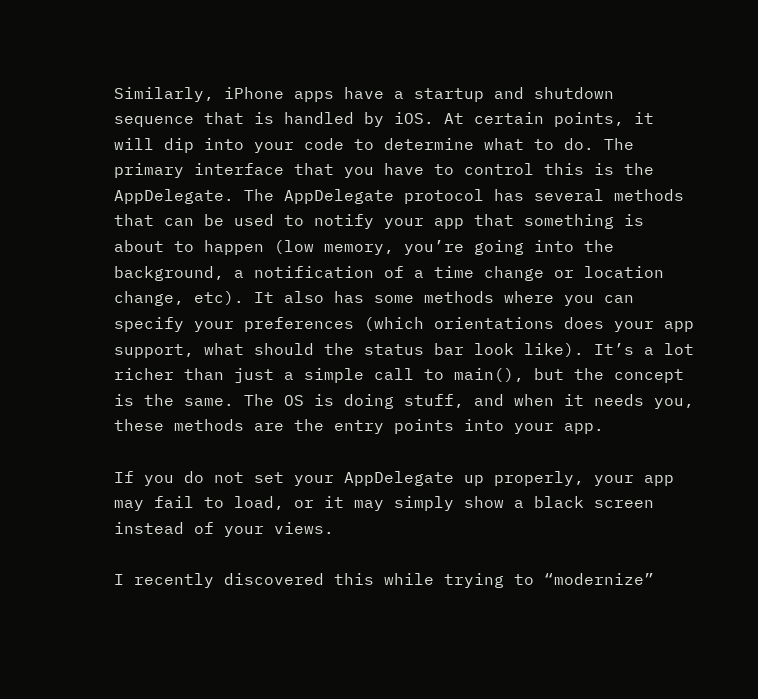Similarly, iPhone apps have a startup and shutdown sequence that is handled by iOS. At certain points, it will dip into your code to determine what to do. The primary interface that you have to control this is the AppDelegate. The AppDelegate protocol has several methods that can be used to notify your app that something is about to happen (low memory, you’re going into the background, a notification of a time change or location change, etc). It also has some methods where you can specify your preferences (which orientations does your app support, what should the status bar look like). It’s a lot richer than just a simple call to main(), but the concept is the same. The OS is doing stuff, and when it needs you, these methods are the entry points into your app.

If you do not set your AppDelegate up properly, your app may fail to load, or it may simply show a black screen instead of your views.

I recently discovered this while trying to “modernize”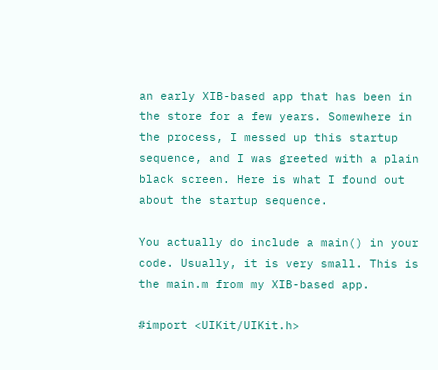an early XIB-based app that has been in the store for a few years. Somewhere in the process, I messed up this startup sequence, and I was greeted with a plain black screen. Here is what I found out about the startup sequence.

You actually do include a main() in your code. Usually, it is very small. This is the main.m from my XIB-based app.

#import <UIKit/UIKit.h>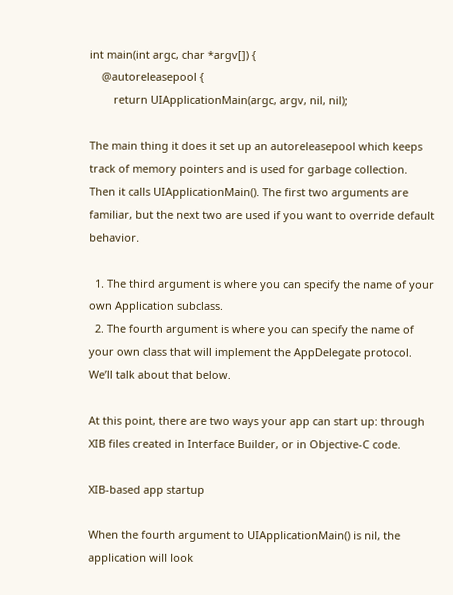int main(int argc, char *argv[]) {
    @autoreleasepool {
        return UIApplicationMain(argc, argv, nil, nil);

The main thing it does it set up an autoreleasepool which keeps track of memory pointers and is used for garbage collection. Then it calls UIApplicationMain(). The first two arguments are familiar, but the next two are used if you want to override default behavior.

  1. The third argument is where you can specify the name of your own Application subclass.
  2. The fourth argument is where you can specify the name of your own class that will implement the AppDelegate protocol. We’ll talk about that below.

At this point, there are two ways your app can start up: through XIB files created in Interface Builder, or in Objective-C code.

XIB-based app startup

When the fourth argument to UIApplicationMain() is nil, the application will look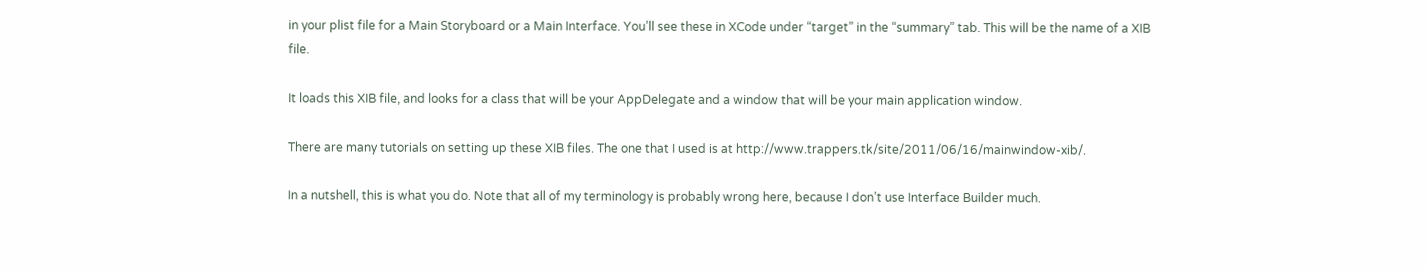in your plist file for a Main Storyboard or a Main Interface. You’ll see these in XCode under “target” in the “summary” tab. This will be the name of a XIB file.

It loads this XIB file, and looks for a class that will be your AppDelegate and a window that will be your main application window.

There are many tutorials on setting up these XIB files. The one that I used is at http://www.trappers.tk/site/2011/06/16/mainwindow-xib/.

In a nutshell, this is what you do. Note that all of my terminology is probably wrong here, because I don’t use Interface Builder much.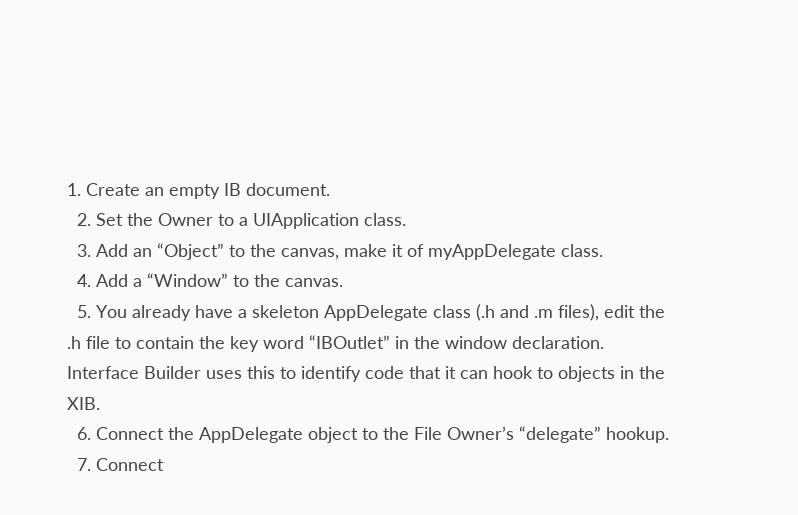1. Create an empty IB document.
  2. Set the Owner to a UIApplication class.
  3. Add an “Object” to the canvas, make it of myAppDelegate class.
  4. Add a “Window” to the canvas.
  5. You already have a skeleton AppDelegate class (.h and .m files), edit the .h file to contain the key word “IBOutlet” in the window declaration. Interface Builder uses this to identify code that it can hook to objects in the XIB.
  6. Connect the AppDelegate object to the File Owner’s “delegate” hookup.
  7. Connect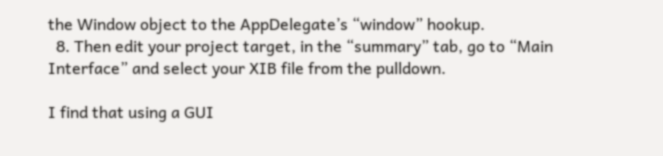the Window object to the AppDelegate’s “window” hookup.
  8. Then edit your project target, in the “summary” tab, go to “Main Interface” and select your XIB file from the pulldown.

I find that using a GUI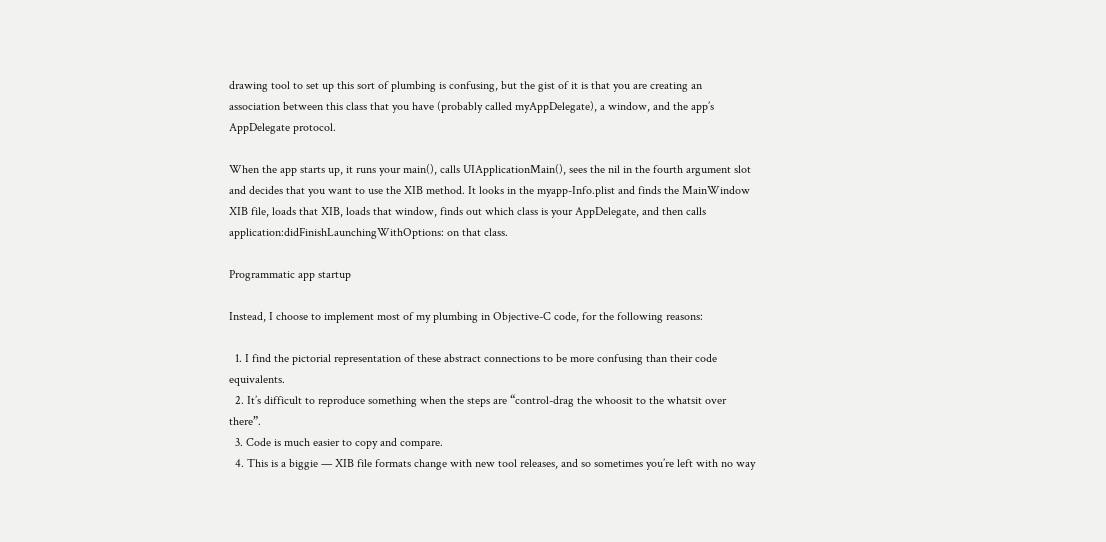drawing tool to set up this sort of plumbing is confusing, but the gist of it is that you are creating an association between this class that you have (probably called myAppDelegate), a window, and the app’s AppDelegate protocol.

When the app starts up, it runs your main(), calls UIApplicationMain(), sees the nil in the fourth argument slot and decides that you want to use the XIB method. It looks in the myapp-Info.plist and finds the MainWindow XIB file, loads that XIB, loads that window, finds out which class is your AppDelegate, and then calls application:didFinishLaunchingWithOptions: on that class.

Programmatic app startup

Instead, I choose to implement most of my plumbing in Objective-C code, for the following reasons:

  1. I find the pictorial representation of these abstract connections to be more confusing than their code equivalents.
  2. It’s difficult to reproduce something when the steps are “control-drag the whoosit to the whatsit over there”.
  3. Code is much easier to copy and compare.
  4. This is a biggie — XIB file formats change with new tool releases, and so sometimes you’re left with no way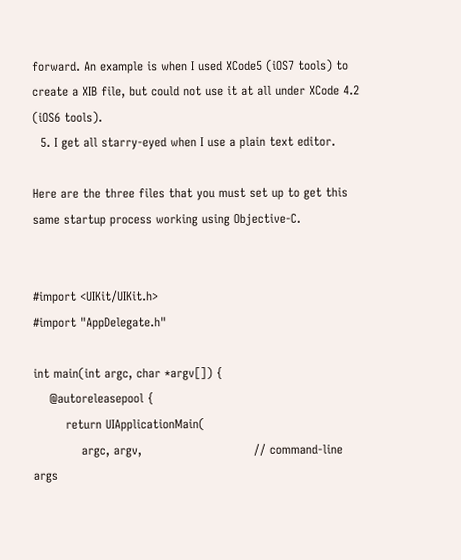forward. An example is when I used XCode5 (iOS7 tools) to create a XIB file, but could not use it at all under XCode 4.2 (iOS6 tools).
  5. I get all starry-eyed when I use a plain text editor.

Here are the three files that you must set up to get this same startup process working using Objective-C.


#import <UIKit/UIKit.h>
#import "AppDelegate.h"

int main(int argc, char *argv[]) {
    @autoreleasepool {
        return UIApplicationMain(
            argc, argv,                            // command-line args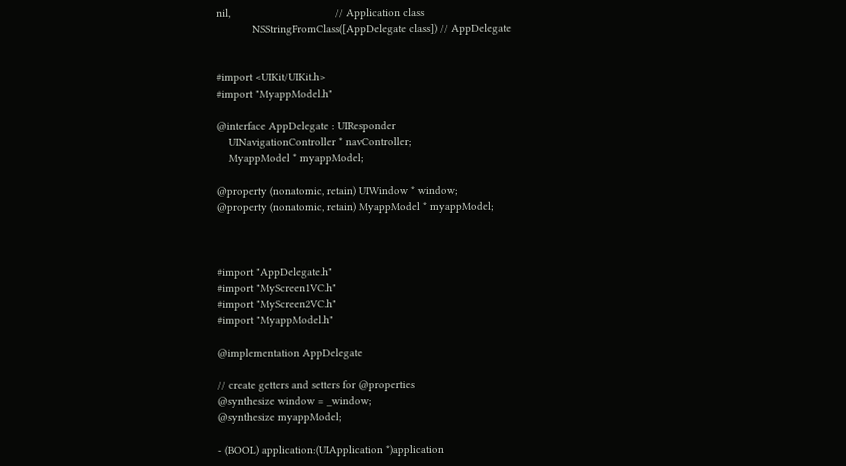nil,                                   // Application class
            NSStringFromClass([AppDelegate class]) // AppDelegate


#import <UIKit/UIKit.h>
#import "MyappModel.h"

@interface AppDelegate : UIResponder
    UINavigationController * navController;
    MyappModel * myappModel;

@property (nonatomic, retain) UIWindow * window;
@property (nonatomic, retain) MyappModel * myappModel;



#import "AppDelegate.h"
#import "MyScreen1VC.h"
#import "MyScreen2VC.h"
#import "MyappModel.h"

@implementation AppDelegate

// create getters and setters for @properties
@synthesize window = _window;
@synthesize myappModel;

- (BOOL) application:(UIApplication *)application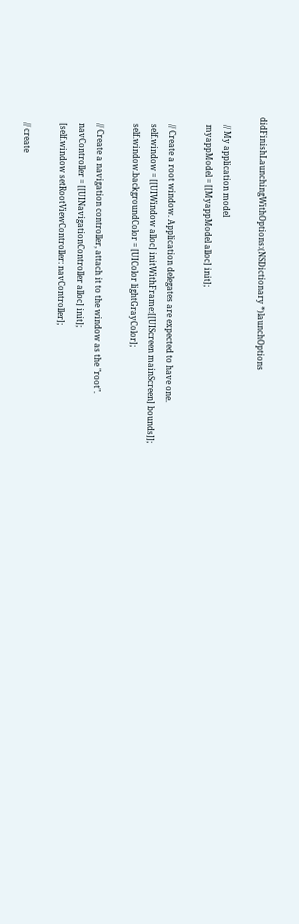didFinishLaunchingWithOptions:(NSDictionary *)launchOptions

    // My application model
    myappModel = [[MyappModel alloc] init];

    // Create a root window. Application delegates are expected to have one.
    self.window = [[UIWindow alloc] initWithFrame:[[UIScreen mainScreen] bounds]];
    self.window.backgroundColor = [UIColor lightGrayColor];

    // Create a navigation controller, attach it to the window as the "root".
    navController = [[UINavigationController alloc] init];
    [self.window setRootViewController: navController];

    // create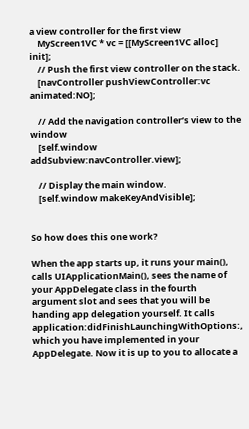a view controller for the first view
    MyScreen1VC * vc = [[MyScreen1VC alloc] init];
    // Push the first view controller on the stack.
    [navController pushViewController:vc animated:NO];

    // Add the navigation controller’s view to the window
    [self.window addSubview:navController.view];

    // Display the main window.
    [self.window makeKeyAndVisible];


So how does this one work?

When the app starts up, it runs your main(), calls UIApplicationMain(), sees the name of your AppDelegate class in the fourth argument slot and sees that you will be handing app delegation yourself. It calls application:didFinishLaunchingWithOptions:, which you have implemented in your AppDelegate. Now it is up to you to allocate a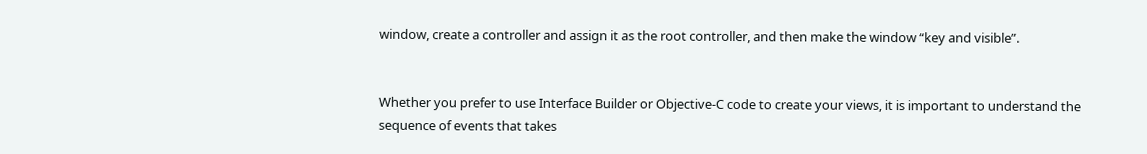window, create a controller and assign it as the root controller, and then make the window “key and visible”.


Whether you prefer to use Interface Builder or Objective-C code to create your views, it is important to understand the sequence of events that takes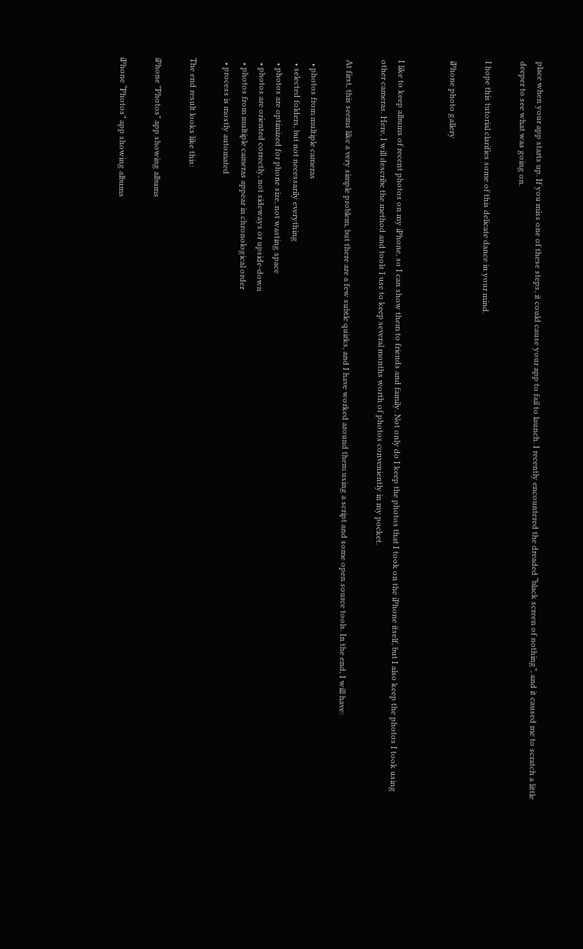place when your app starts up. If you miss one of these steps, it could cause your app to fail to launch. I recently encountered the dreaded “black screen of nothing”, and it caused me to scratch a little deeper to see what was going on.

I hope this tutorial clarifies some of this delicate dance in your mind.

iPhone photo gallery


I like to keep albums of recent photos on my iPhone, so I can show them to friends and family. Not only do I keep the photos that I took on the iPhone itself, but I also keep the photos I took using other cameras. Here, I will describe the method and tools I use to keep several months worth of photos conveniently in my pocket.

At first, this seems like a very simple problem, but there are a few subtle quirks, and I have worked around them using a script and some open source tools. In the end, I will have:

  • photos from multiple cameras
  • selected folders, but not necessarily everything
  • photos are optimized for phone size, not wasting space
  • photos are oriented correctly, not sideways or upside-down
  • photos from multiple cameras appear in chronological order
  • process is mostly automated

The end result looks like this:

iPhone "Photos" app showing albums

iPhone “Photos” app showing albums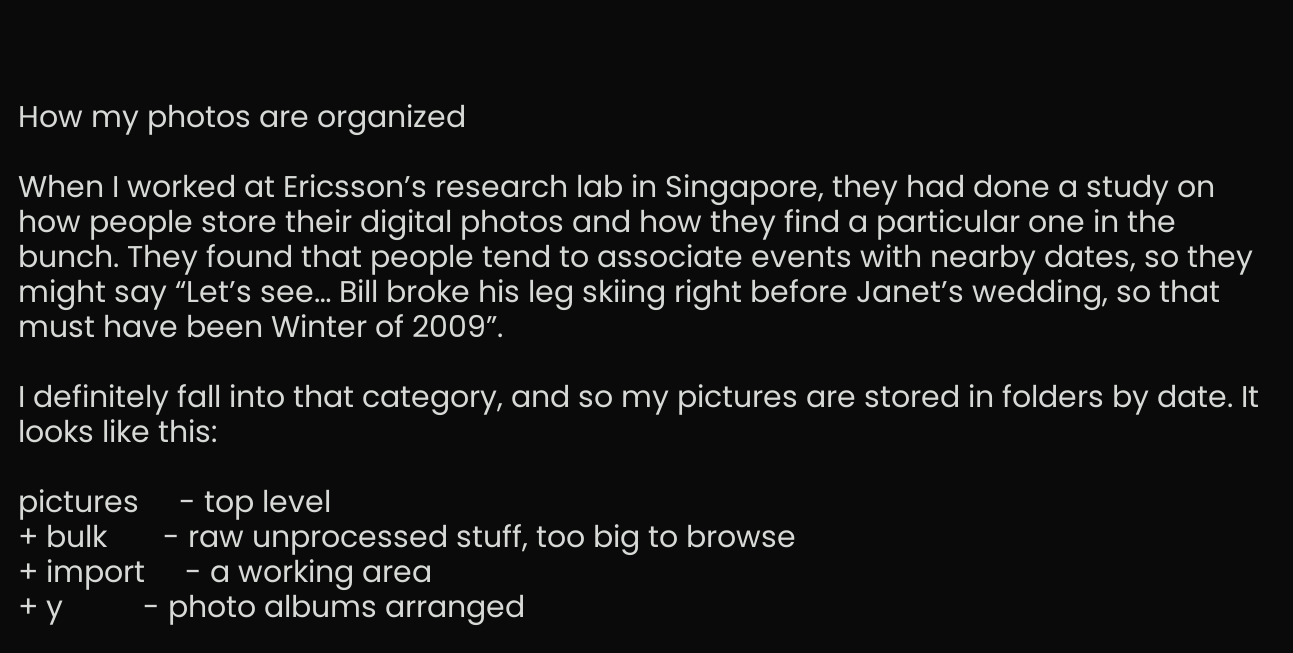How my photos are organized

When I worked at Ericsson’s research lab in Singapore, they had done a study on how people store their digital photos and how they find a particular one in the bunch. They found that people tend to associate events with nearby dates, so they might say “Let’s see… Bill broke his leg skiing right before Janet’s wedding, so that must have been Winter of 2009”.

I definitely fall into that category, and so my pictures are stored in folders by date. It looks like this:

pictures     - top level
+ bulk       - raw unprocessed stuff, too big to browse
+ import     - a working area
+ y          - photo albums arranged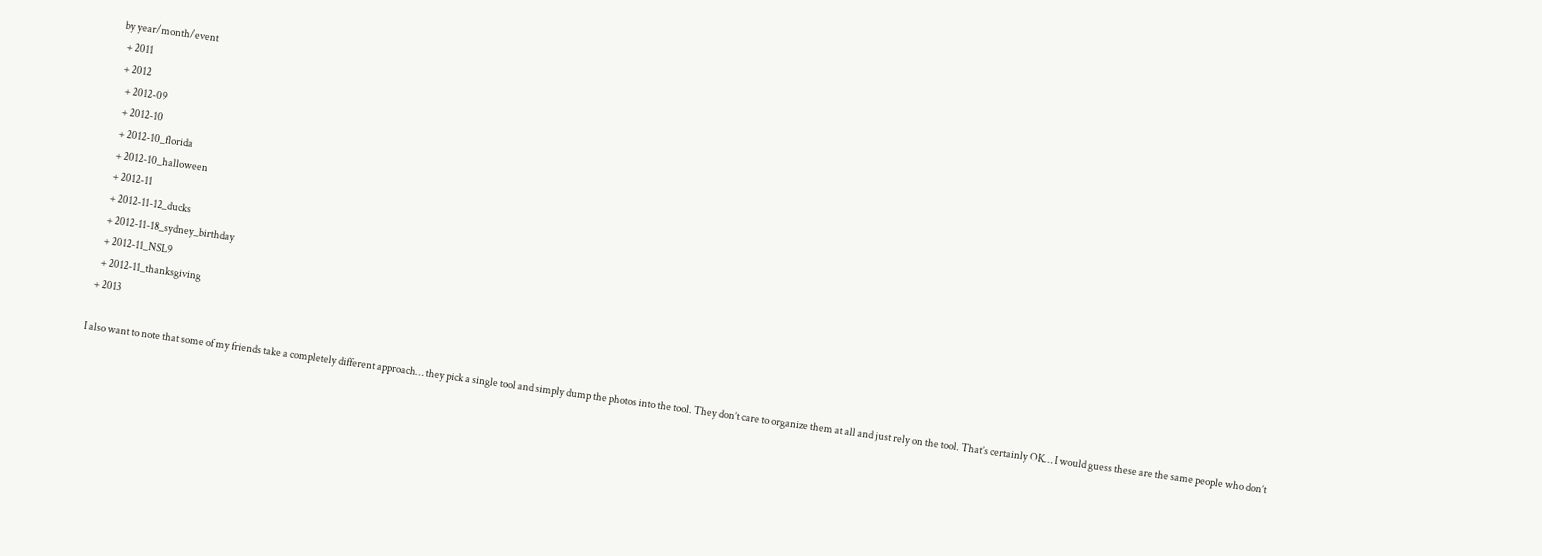by year/month/event
  + 2011
  + 2012
    + 2012-09
    + 2012-10
    + 2012-10_florida
    + 2012-10_halloween
    + 2012-11
    + 2012-11-12_ducks
    + 2012-11-18_sydney_birthday
    + 2012-11_NSL9
    + 2012-11_thanksgiving
  + 2013

I also want to note that some of my friends take a completely different approach… they pick a single tool and simply dump the photos into the tool. They don’t care to organize them at all and just rely on the tool. That’s certainly OK… I would guess these are the same people who don’t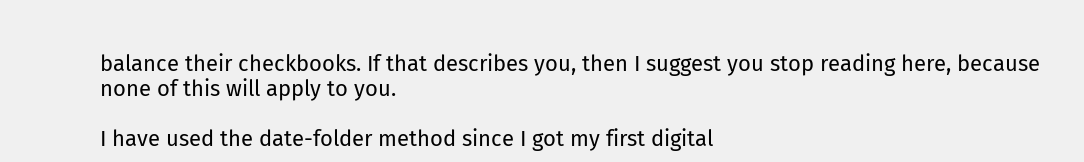balance their checkbooks. If that describes you, then I suggest you stop reading here, because none of this will apply to you.

I have used the date-folder method since I got my first digital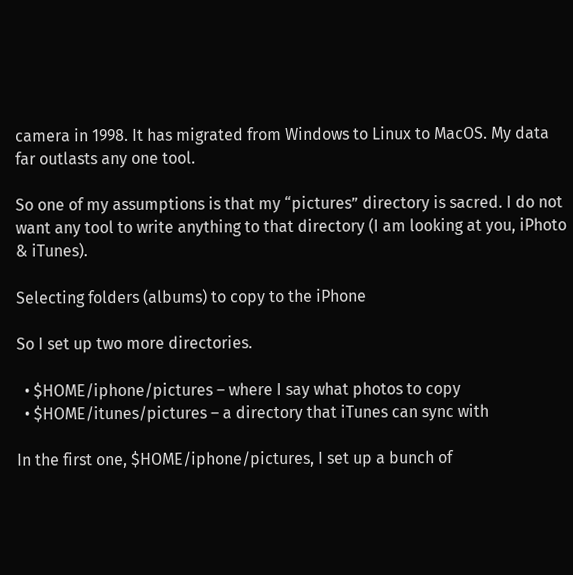camera in 1998. It has migrated from Windows to Linux to MacOS. My data far outlasts any one tool.

So one of my assumptions is that my “pictures” directory is sacred. I do not want any tool to write anything to that directory (I am looking at you, iPhoto & iTunes).

Selecting folders (albums) to copy to the iPhone

So I set up two more directories.

  • $HOME/iphone/pictures – where I say what photos to copy
  • $HOME/itunes/pictures – a directory that iTunes can sync with

In the first one, $HOME/iphone/pictures, I set up a bunch of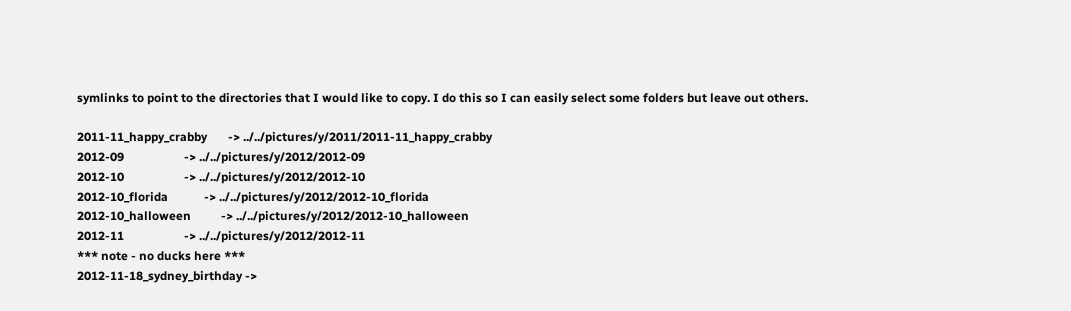symlinks to point to the directories that I would like to copy. I do this so I can easily select some folders but leave out others.

2011-11_happy_crabby       -> ../../pictures/y/2011/2011-11_happy_crabby
2012-09                    -> ../../pictures/y/2012/2012-09
2012-10                    -> ../../pictures/y/2012/2012-10
2012-10_florida            -> ../../pictures/y/2012/2012-10_florida
2012-10_halloween          -> ../../pictures/y/2012/2012-10_halloween
2012-11                    -> ../../pictures/y/2012/2012-11
*** note - no ducks here ***
2012-11-18_sydney_birthday ->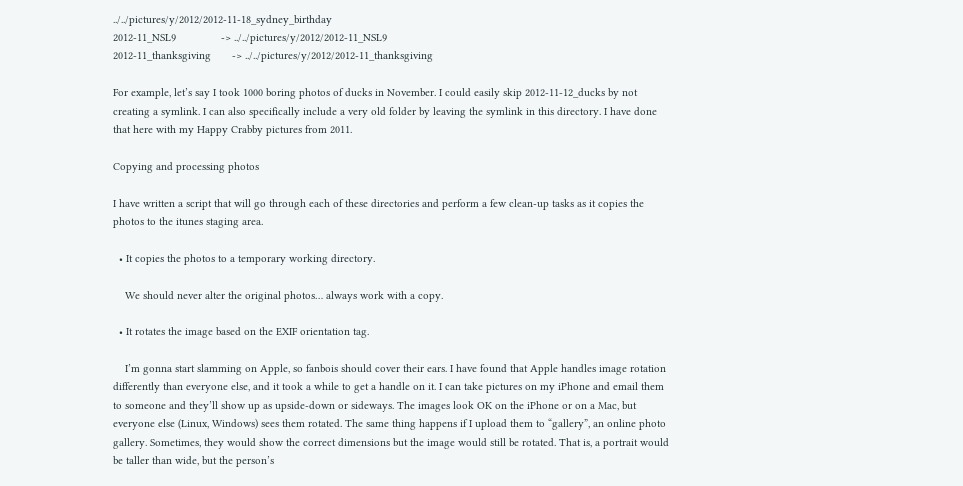../../pictures/y/2012/2012-11-18_sydney_birthday
2012-11_NSL9               -> ../../pictures/y/2012/2012-11_NSL9
2012-11_thanksgiving       -> ../../pictures/y/2012/2012-11_thanksgiving

For example, let’s say I took 1000 boring photos of ducks in November. I could easily skip 2012-11-12_ducks by not creating a symlink. I can also specifically include a very old folder by leaving the symlink in this directory. I have done that here with my Happy Crabby pictures from 2011.

Copying and processing photos

I have written a script that will go through each of these directories and perform a few clean-up tasks as it copies the photos to the itunes staging area.

  • It copies the photos to a temporary working directory.

    We should never alter the original photos… always work with a copy.

  • It rotates the image based on the EXIF orientation tag.

    I’m gonna start slamming on Apple, so fanbois should cover their ears. I have found that Apple handles image rotation differently than everyone else, and it took a while to get a handle on it. I can take pictures on my iPhone and email them to someone and they’ll show up as upside-down or sideways. The images look OK on the iPhone or on a Mac, but everyone else (Linux, Windows) sees them rotated. The same thing happens if I upload them to “gallery”, an online photo gallery. Sometimes, they would show the correct dimensions but the image would still be rotated. That is, a portrait would be taller than wide, but the person’s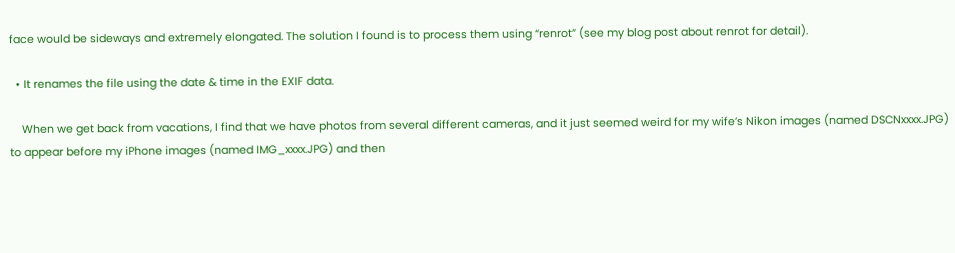face would be sideways and extremely elongated. The solution I found is to process them using “renrot” (see my blog post about renrot for detail).

  • It renames the file using the date & time in the EXIF data.

    When we get back from vacations, I find that we have photos from several different cameras, and it just seemed weird for my wife’s Nikon images (named DSCNxxxx.JPG) to appear before my iPhone images (named IMG_xxxx.JPG) and then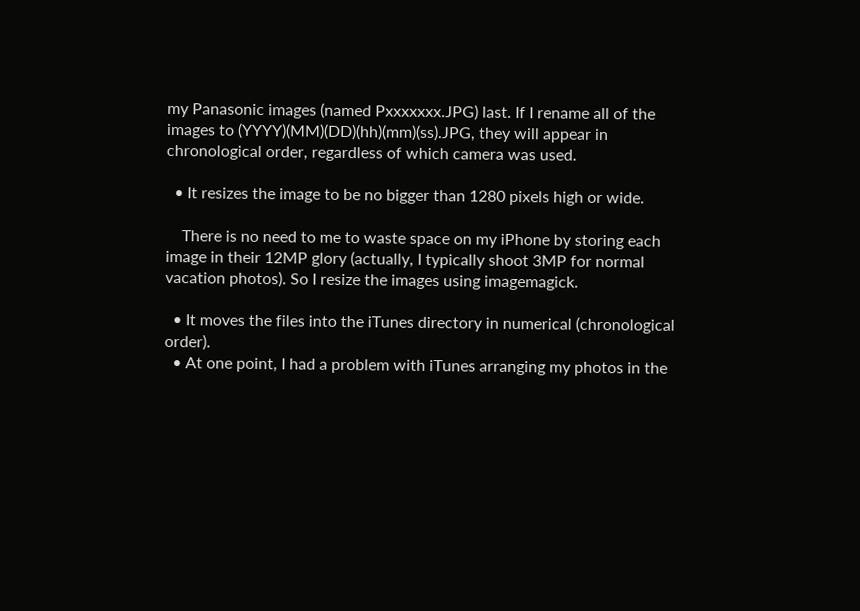my Panasonic images (named Pxxxxxxx.JPG) last. If I rename all of the images to (YYYY)(MM)(DD)(hh)(mm)(ss).JPG, they will appear in chronological order, regardless of which camera was used.

  • It resizes the image to be no bigger than 1280 pixels high or wide.

    There is no need to me to waste space on my iPhone by storing each image in their 12MP glory (actually, I typically shoot 3MP for normal vacation photos). So I resize the images using imagemagick.

  • It moves the files into the iTunes directory in numerical (chronological order).
  • At one point, I had a problem with iTunes arranging my photos in the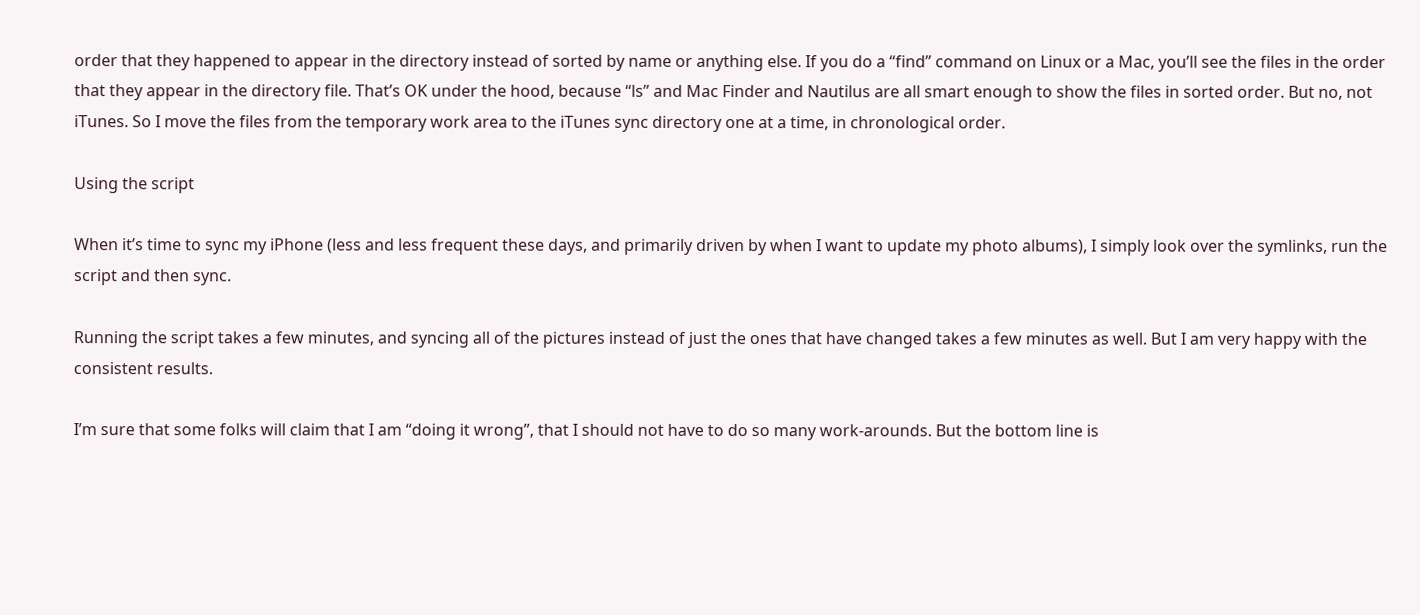order that they happened to appear in the directory instead of sorted by name or anything else. If you do a “find” command on Linux or a Mac, you’ll see the files in the order that they appear in the directory file. That’s OK under the hood, because “ls” and Mac Finder and Nautilus are all smart enough to show the files in sorted order. But no, not iTunes. So I move the files from the temporary work area to the iTunes sync directory one at a time, in chronological order.

Using the script

When it’s time to sync my iPhone (less and less frequent these days, and primarily driven by when I want to update my photo albums), I simply look over the symlinks, run the script and then sync.

Running the script takes a few minutes, and syncing all of the pictures instead of just the ones that have changed takes a few minutes as well. But I am very happy with the consistent results.

I’m sure that some folks will claim that I am “doing it wrong”, that I should not have to do so many work-arounds. But the bottom line is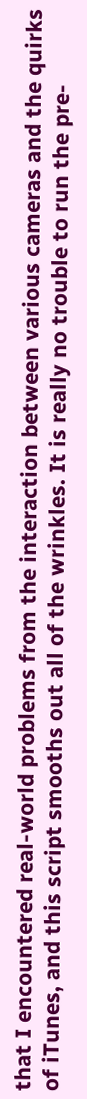that I encountered real-world problems from the interaction between various cameras and the quirks of iTunes, and this script smooths out all of the wrinkles. It is really no trouble to run the pre-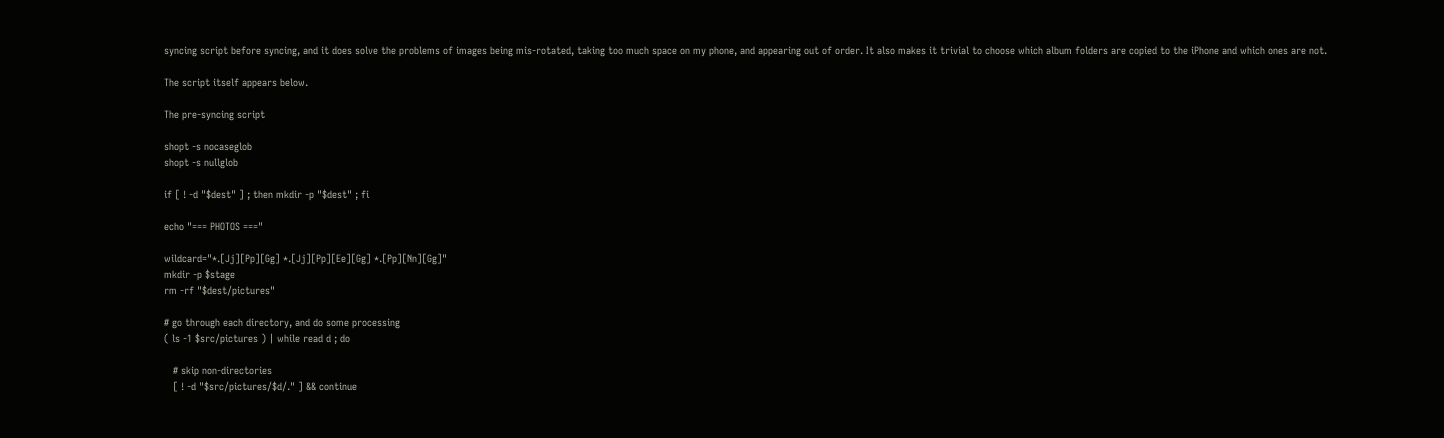syncing script before syncing, and it does solve the problems of images being mis-rotated, taking too much space on my phone, and appearing out of order. It also makes it trivial to choose which album folders are copied to the iPhone and which ones are not.

The script itself appears below.

The pre-syncing script

shopt -s nocaseglob
shopt -s nullglob

if [ ! -d "$dest" ] ; then mkdir -p "$dest" ; fi

echo "=== PHOTOS ==="

wildcard="*.[Jj][Pp][Gg] *.[Jj][Pp][Ee][Gg] *.[Pp][Nn][Gg]"
mkdir -p $stage
rm -rf "$dest/pictures"

# go through each directory, and do some processing
( ls -1 $src/pictures ) | while read d ; do

   # skip non-directories
   [ ! -d "$src/pictures/$d/." ] && continue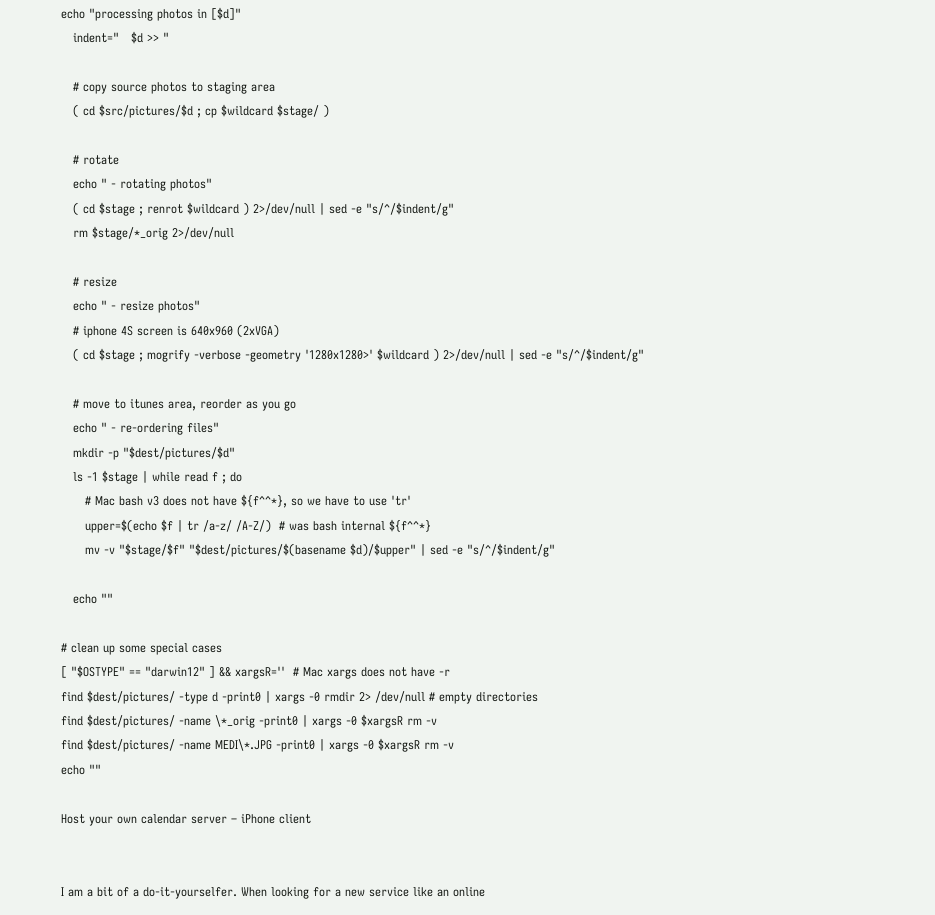echo "processing photos in [$d]"
   indent="   $d >> "

   # copy source photos to staging area
   ( cd $src/pictures/$d ; cp $wildcard $stage/ )

   # rotate
   echo " - rotating photos"
   ( cd $stage ; renrot $wildcard ) 2>/dev/null | sed -e "s/^/$indent/g"
   rm $stage/*_orig 2>/dev/null

   # resize
   echo " - resize photos"
   # iphone 4S screen is 640x960 (2xVGA)
   ( cd $stage ; mogrify -verbose -geometry '1280x1280>' $wildcard ) 2>/dev/null | sed -e "s/^/$indent/g"

   # move to itunes area, reorder as you go
   echo " - re-ordering files"
   mkdir -p "$dest/pictures/$d"
   ls -1 $stage | while read f ; do
      # Mac bash v3 does not have ${f^^*}, so we have to use 'tr'
      upper=$(echo $f | tr /a-z/ /A-Z/)  # was bash internal ${f^^*}
      mv -v "$stage/$f" "$dest/pictures/$(basename $d)/$upper" | sed -e "s/^/$indent/g"

   echo ""

# clean up some special cases
[ "$OSTYPE" == "darwin12" ] && xargsR=''  # Mac xargs does not have -r
find $dest/pictures/ -type d -print0 | xargs -0 rmdir 2> /dev/null # empty directories
find $dest/pictures/ -name \*_orig -print0 | xargs -0 $xargsR rm -v
find $dest/pictures/ -name MEDI\*.JPG -print0 | xargs -0 $xargsR rm -v
echo ""

Host your own calendar server – iPhone client


I am a bit of a do-it-yourselfer. When looking for a new service like an online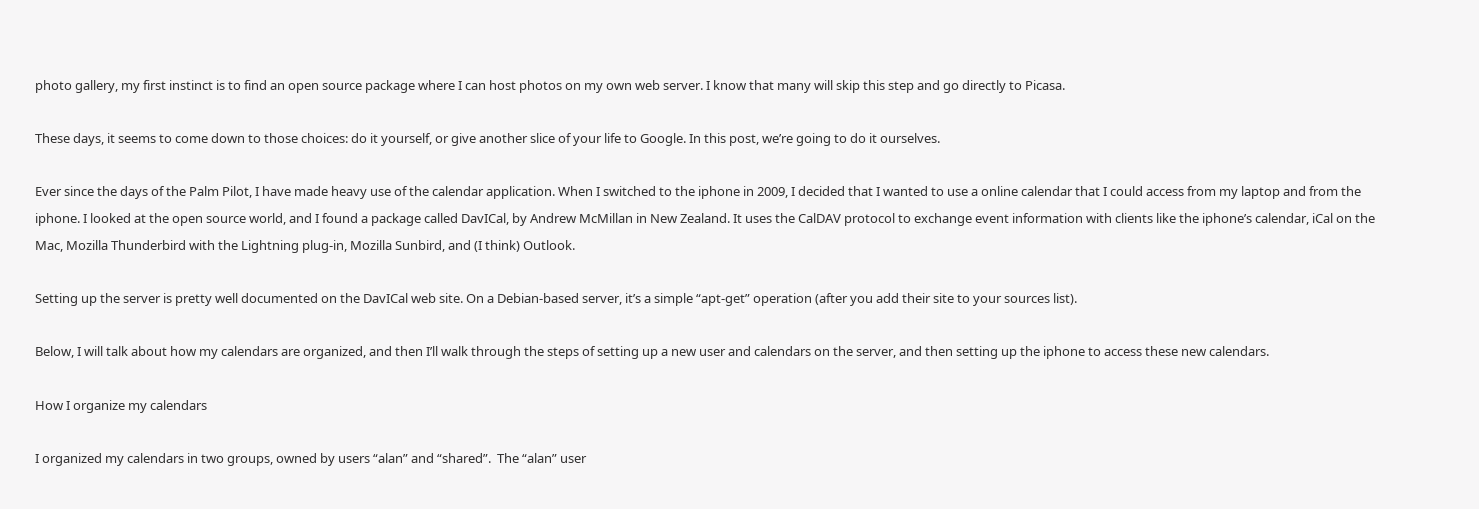photo gallery, my first instinct is to find an open source package where I can host photos on my own web server. I know that many will skip this step and go directly to Picasa.

These days, it seems to come down to those choices: do it yourself, or give another slice of your life to Google. In this post, we’re going to do it ourselves.

Ever since the days of the Palm Pilot, I have made heavy use of the calendar application. When I switched to the iphone in 2009, I decided that I wanted to use a online calendar that I could access from my laptop and from the iphone. I looked at the open source world, and I found a package called DavICal, by Andrew McMillan in New Zealand. It uses the CalDAV protocol to exchange event information with clients like the iphone’s calendar, iCal on the Mac, Mozilla Thunderbird with the Lightning plug-in, Mozilla Sunbird, and (I think) Outlook.

Setting up the server is pretty well documented on the DavICal web site. On a Debian-based server, it’s a simple “apt-get” operation (after you add their site to your sources list).

Below, I will talk about how my calendars are organized, and then I’ll walk through the steps of setting up a new user and calendars on the server, and then setting up the iphone to access these new calendars.

How I organize my calendars

I organized my calendars in two groups, owned by users “alan” and “shared”.  The “alan” user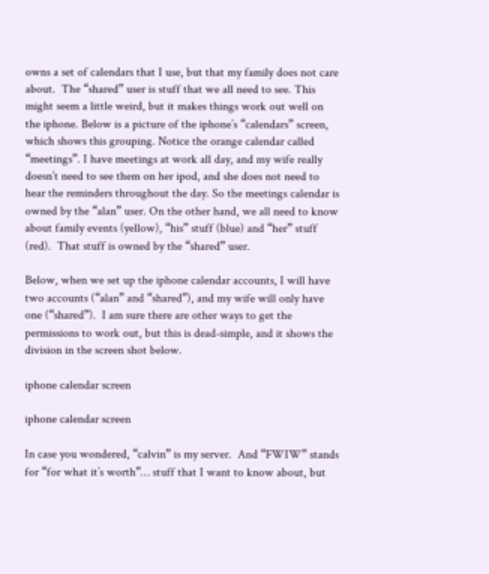owns a set of calendars that I use, but that my family does not care about.  The “shared” user is stuff that we all need to see. This might seem a little weird, but it makes things work out well on the iphone. Below is a picture of the iphone’s “calendars” screen, which shows this grouping. Notice the orange calendar called “meetings”. I have meetings at work all day, and my wife really doesn’t need to see them on her ipod, and she does not need to hear the reminders throughout the day. So the meetings calendar is owned by the “alan” user. On the other hand, we all need to know about family events (yellow), “his” stuff (blue) and “her” stuff (red).  That stuff is owned by the “shared” user.

Below, when we set up the iphone calendar accounts, I will have two accounts (“alan” and “shared”), and my wife will only have one (“shared”).  I am sure there are other ways to get the permissions to work out, but this is dead-simple, and it shows the division in the screen shot below.

iphone calendar screen

iphone calendar screen

In case you wondered, “calvin” is my server.  And “FWIW” stands for “for what it’s worth”… stuff that I want to know about, but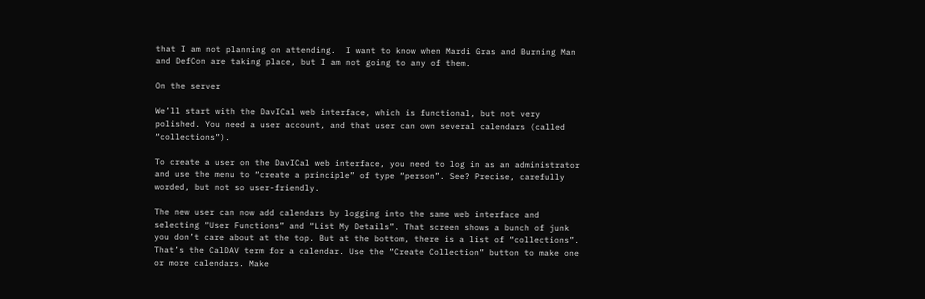that I am not planning on attending.  I want to know when Mardi Gras and Burning Man and DefCon are taking place, but I am not going to any of them.

On the server

We’ll start with the DavICal web interface, which is functional, but not very polished. You need a user account, and that user can own several calendars (called “collections”).

To create a user on the DavICal web interface, you need to log in as an administrator and use the menu to “create a principle” of type “person”. See? Precise, carefully worded, but not so user-friendly.

The new user can now add calendars by logging into the same web interface and selecting “User Functions” and “List My Details”. That screen shows a bunch of junk you don’t care about at the top. But at the bottom, there is a list of “collections”. That’s the CalDAV term for a calendar. Use the “Create Collection” button to make one or more calendars. Make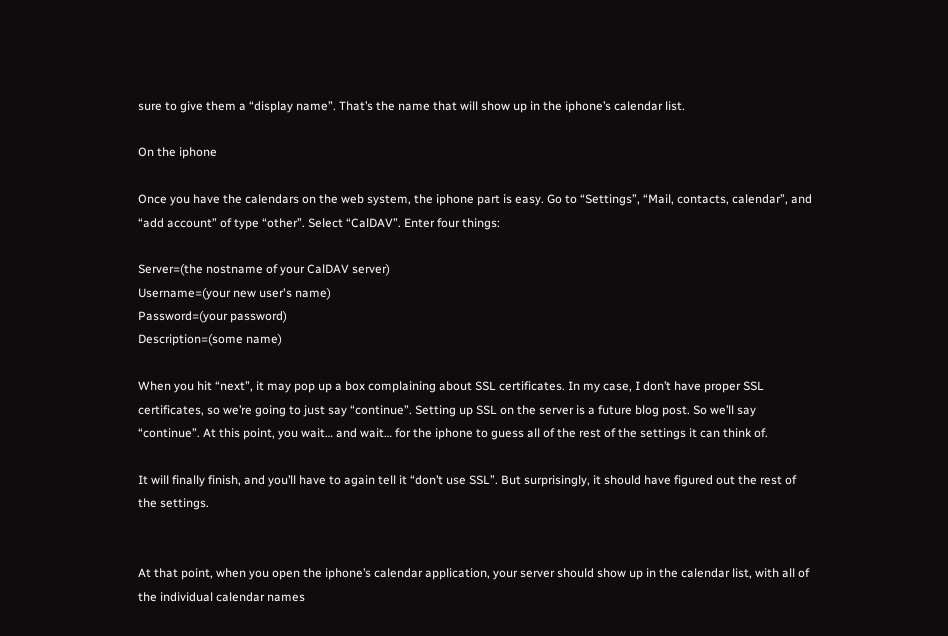sure to give them a “display name”. That’s the name that will show up in the iphone’s calendar list.

On the iphone

Once you have the calendars on the web system, the iphone part is easy. Go to “Settings”, “Mail, contacts, calendar”, and “add account” of type “other”. Select “CalDAV”. Enter four things:

Server=(the nostname of your CalDAV server)
Username=(your new user's name)
Password=(your password)
Description=(some name)

When you hit “next”, it may pop up a box complaining about SSL certificates. In my case, I don’t have proper SSL certificates, so we’re going to just say “continue”. Setting up SSL on the server is a future blog post. So we’ll say “continue”. At this point, you wait… and wait… for the iphone to guess all of the rest of the settings it can think of.

It will finally finish, and you’ll have to again tell it “don’t use SSL”. But surprisingly, it should have figured out the rest of the settings.


At that point, when you open the iphone’s calendar application, your server should show up in the calendar list, with all of the individual calendar names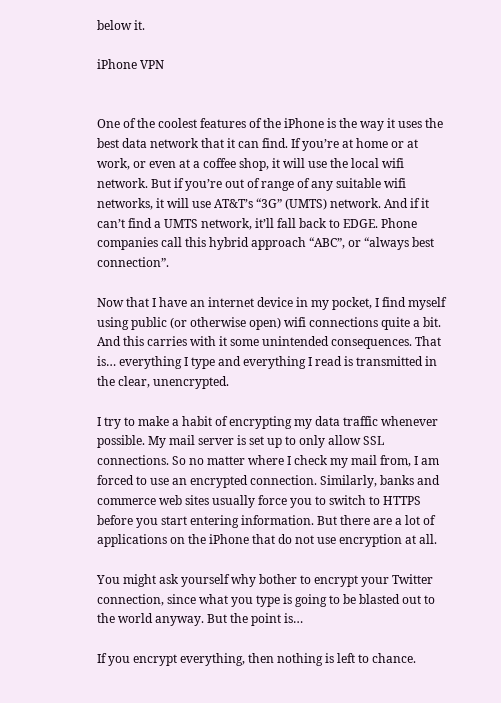below it.

iPhone VPN


One of the coolest features of the iPhone is the way it uses the best data network that it can find. If you’re at home or at work, or even at a coffee shop, it will use the local wifi network. But if you’re out of range of any suitable wifi networks, it will use AT&T’s “3G” (UMTS) network. And if it can’t find a UMTS network, it’ll fall back to EDGE. Phone companies call this hybrid approach “ABC”, or “always best connection”.

Now that I have an internet device in my pocket, I find myself using public (or otherwise open) wifi connections quite a bit. And this carries with it some unintended consequences. That is… everything I type and everything I read is transmitted in the clear, unencrypted.

I try to make a habit of encrypting my data traffic whenever possible. My mail server is set up to only allow SSL connections. So no matter where I check my mail from, I am forced to use an encrypted connection. Similarly, banks and commerce web sites usually force you to switch to HTTPS before you start entering information. But there are a lot of applications on the iPhone that do not use encryption at all.

You might ask yourself why bother to encrypt your Twitter connection, since what you type is going to be blasted out to the world anyway. But the point is…

If you encrypt everything, then nothing is left to chance.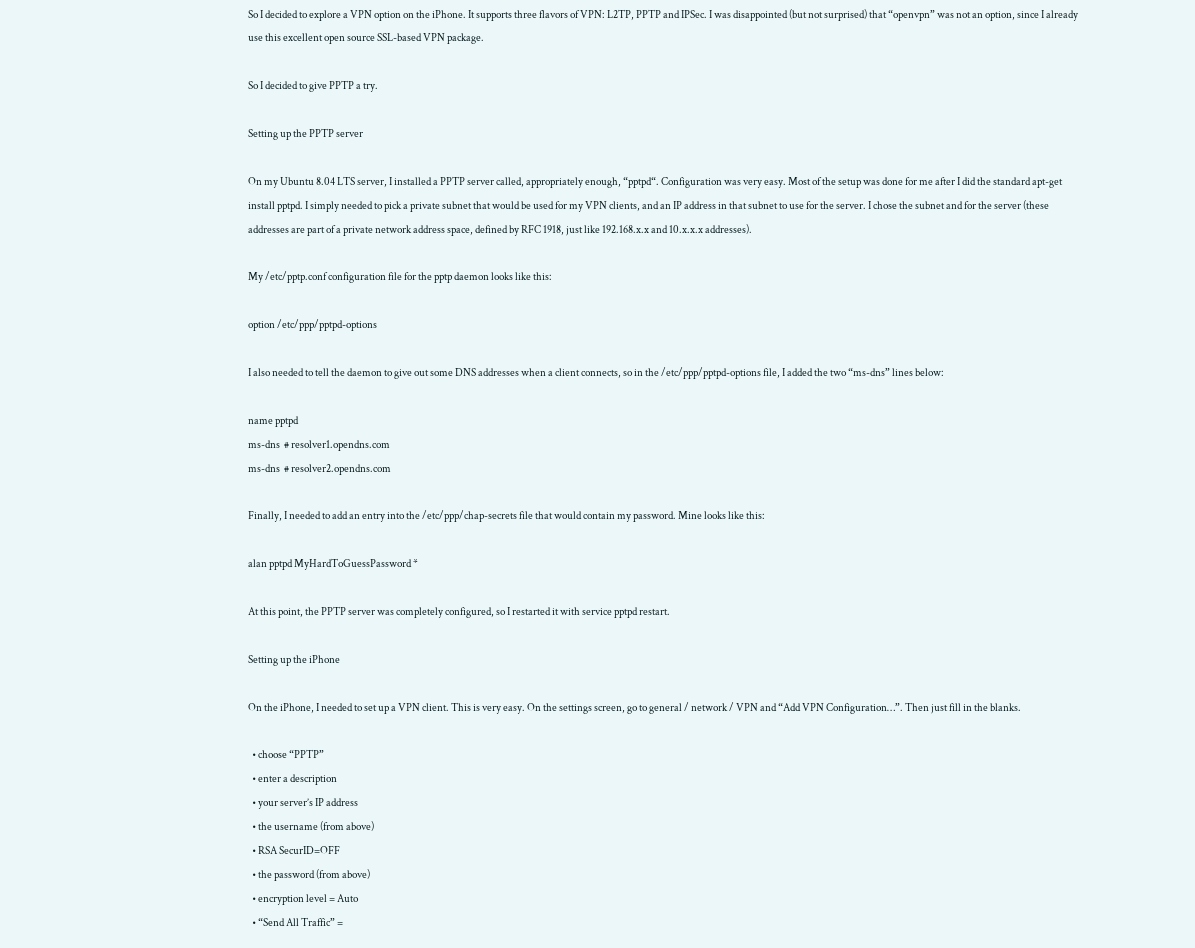So I decided to explore a VPN option on the iPhone. It supports three flavors of VPN: L2TP, PPTP and IPSec. I was disappointed (but not surprised) that “openvpn” was not an option, since I already use this excellent open source SSL-based VPN package.

So I decided to give PPTP a try.

Setting up the PPTP server

On my Ubuntu 8.04 LTS server, I installed a PPTP server called, appropriately enough, “pptpd“. Configuration was very easy. Most of the setup was done for me after I did the standard apt-get install pptpd. I simply needed to pick a private subnet that would be used for my VPN clients, and an IP address in that subnet to use for the server. I chose the subnet and for the server (these addresses are part of a private network address space, defined by RFC 1918, just like 192.168.x.x and 10.x.x.x addresses).

My /etc/pptp.conf configuration file for the pptp daemon looks like this:

option /etc/ppp/pptpd-options

I also needed to tell the daemon to give out some DNS addresses when a client connects, so in the /etc/ppp/pptpd-options file, I added the two “ms-dns” lines below:

name pptpd
ms-dns  # resolver1.opendns.com
ms-dns  # resolver2.opendns.com

Finally, I needed to add an entry into the /etc/ppp/chap-secrets file that would contain my password. Mine looks like this:

alan pptpd MyHardToGuessPassword *

At this point, the PPTP server was completely configured, so I restarted it with service pptpd restart.

Setting up the iPhone

On the iPhone, I needed to set up a VPN client. This is very easy. On the settings screen, go to general / network / VPN and “Add VPN Configuration…”. Then just fill in the blanks.

  • choose “PPTP”
  • enter a description
  • your server’s IP address
  • the username (from above)
  • RSA SecurID=OFF
  • the password (from above)
  • encryption level = Auto
  • “Send All Traffic” =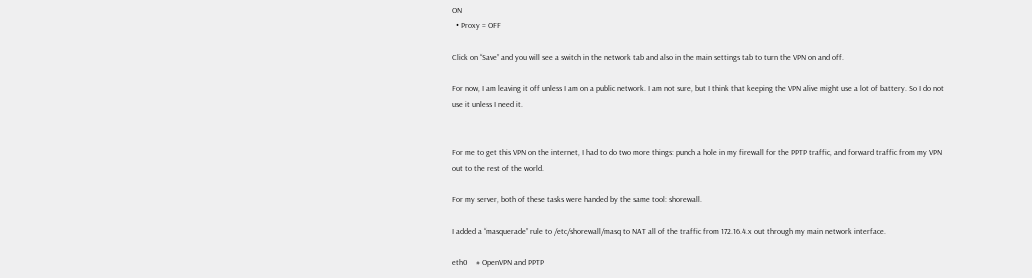ON
  • Proxy = OFF

Click on “Save” and you will see a switch in the network tab and also in the main settings tab to turn the VPN on and off.

For now, I am leaving it off unless I am on a public network. I am not sure, but I think that keeping the VPN alive might use a lot of battery. So I do not use it unless I need it.


For me to get this VPN on the internet, I had to do two more things: punch a hole in my firewall for the PPTP traffic, and forward traffic from my VPN out to the rest of the world.

For my server, both of these tasks were handed by the same tool: shorewall.

I added a “masquerade” rule to /etc/shorewall/masq to NAT all of the traffic from 172.16.4.x out through my main network interface.

eth0    # OpenVPN and PPTP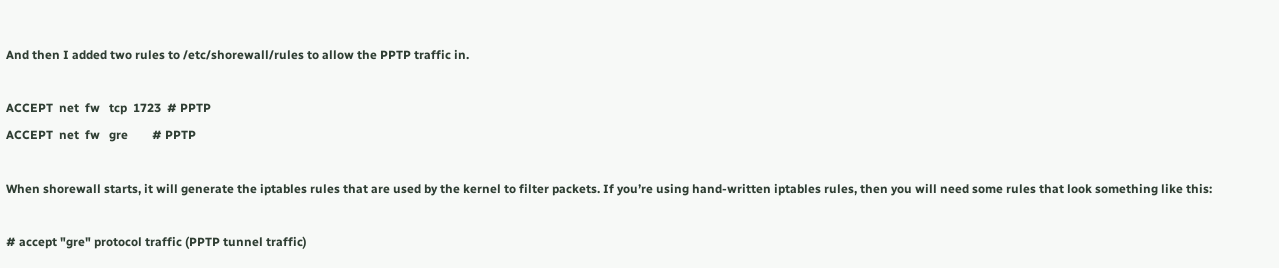And then I added two rules to /etc/shorewall/rules to allow the PPTP traffic in.

ACCEPT  net  fw   tcp  1723  # PPTP
ACCEPT  net  fw   gre        # PPTP

When shorewall starts, it will generate the iptables rules that are used by the kernel to filter packets. If you’re using hand-written iptables rules, then you will need some rules that look something like this:

# accept "gre" protocol traffic (PPTP tunnel traffic)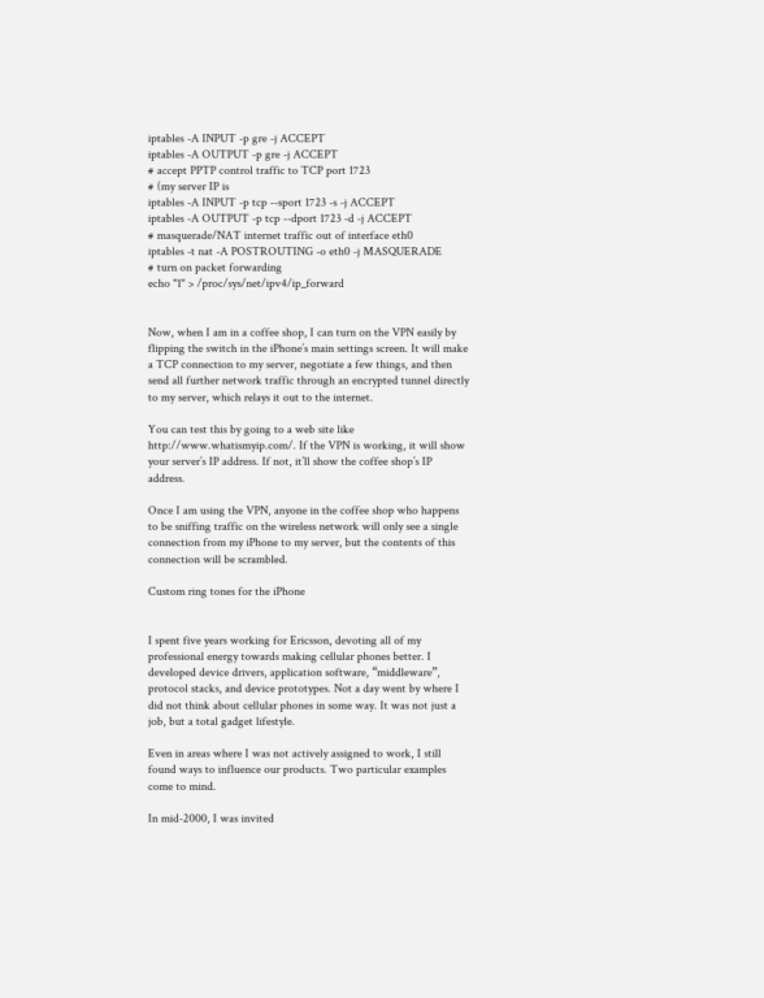iptables -A INPUT -p gre -j ACCEPT
iptables -A OUTPUT -p gre -j ACCEPT
# accept PPTP control traffic to TCP port 1723
# (my server IP is
iptables -A INPUT -p tcp --sport 1723 -s -j ACCEPT
iptables -A OUTPUT -p tcp --dport 1723 -d -j ACCEPT
# masquerade/NAT internet traffic out of interface eth0
iptables -t nat -A POSTROUTING -o eth0 -j MASQUERADE
# turn on packet forwarding
echo "1" > /proc/sys/net/ipv4/ip_forward


Now, when I am in a coffee shop, I can turn on the VPN easily by flipping the switch in the iPhone’s main settings screen. It will make a TCP connection to my server, negotiate a few things, and then send all further network traffic through an encrypted tunnel directly to my server, which relays it out to the internet.

You can test this by going to a web site like http://www.whatismyip.com/. If the VPN is working, it will show your server’s IP address. If not, it’ll show the coffee shop’s IP address.

Once I am using the VPN, anyone in the coffee shop who happens to be sniffing traffic on the wireless network will only see a single connection from my iPhone to my server, but the contents of this connection will be scrambled.

Custom ring tones for the iPhone


I spent five years working for Ericsson, devoting all of my professional energy towards making cellular phones better. I developed device drivers, application software, “middleware”, protocol stacks, and device prototypes. Not a day went by where I did not think about cellular phones in some way. It was not just a job, but a total gadget lifestyle.

Even in areas where I was not actively assigned to work, I still found ways to influence our products. Two particular examples come to mind.

In mid-2000, I was invited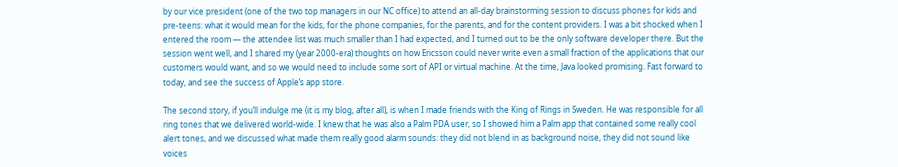by our vice president (one of the two top managers in our NC office) to attend an all-day brainstorming session to discuss phones for kids and pre-teens: what it would mean for the kids, for the phone companies, for the parents, and for the content providers. I was a bit shocked when I entered the room — the attendee list was much smaller than I had expected, and I turned out to be the only software developer there. But the session went well, and I shared my (year 2000-era) thoughts on how Ericsson could never write even a small fraction of the applications that our customers would want, and so we would need to include some sort of API or virtual machine. At the time, Java looked promising. Fast forward to today, and see the success of Apple’s app store.

The second story, if you’ll indulge me (it is my blog, after all), is when I made friends with the King of Rings in Sweden. He was responsible for all ring tones that we delivered world-wide. I knew that he was also a Palm PDA user, so I showed him a Palm app that contained some really cool alert tones, and we discussed what made them really good alarm sounds: they did not blend in as background noise, they did not sound like voices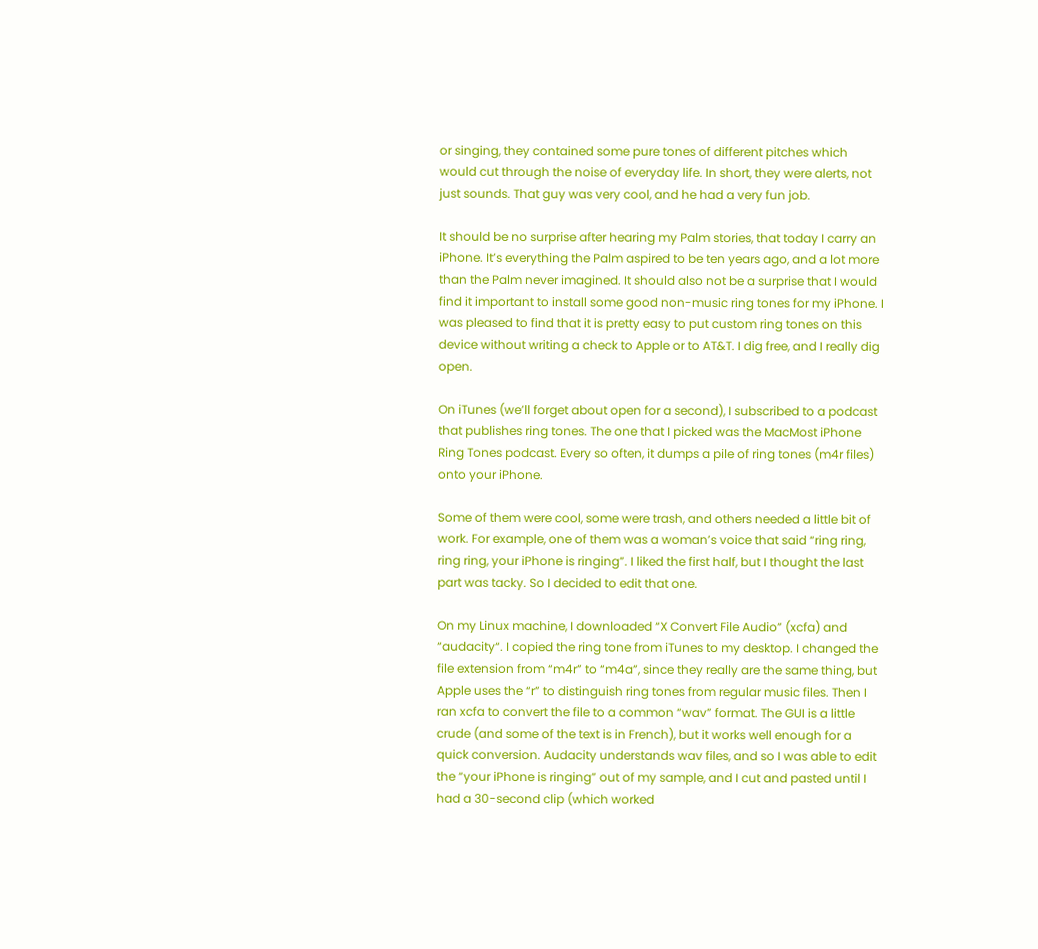or singing, they contained some pure tones of different pitches which would cut through the noise of everyday life. In short, they were alerts, not just sounds. That guy was very cool, and he had a very fun job.

It should be no surprise after hearing my Palm stories, that today I carry an iPhone. It’s everything the Palm aspired to be ten years ago, and a lot more than the Palm never imagined. It should also not be a surprise that I would find it important to install some good non-music ring tones for my iPhone. I was pleased to find that it is pretty easy to put custom ring tones on this device without writing a check to Apple or to AT&T. I dig free, and I really dig open.

On iTunes (we’ll forget about open for a second), I subscribed to a podcast that publishes ring tones. The one that I picked was the MacMost iPhone Ring Tones podcast. Every so often, it dumps a pile of ring tones (m4r files) onto your iPhone.

Some of them were cool, some were trash, and others needed a little bit of work. For example, one of them was a woman’s voice that said “ring ring, ring ring, your iPhone is ringing”. I liked the first half, but I thought the last part was tacky. So I decided to edit that one.

On my Linux machine, I downloaded “X Convert File Audio” (xcfa) and “audacity“. I copied the ring tone from iTunes to my desktop. I changed the file extension from “m4r” to “m4a”, since they really are the same thing, but Apple uses the “r” to distinguish ring tones from regular music files. Then I ran xcfa to convert the file to a common “wav” format. The GUI is a little crude (and some of the text is in French), but it works well enough for a quick conversion. Audacity understands wav files, and so I was able to edit the “your iPhone is ringing” out of my sample, and I cut and pasted until I had a 30-second clip (which worked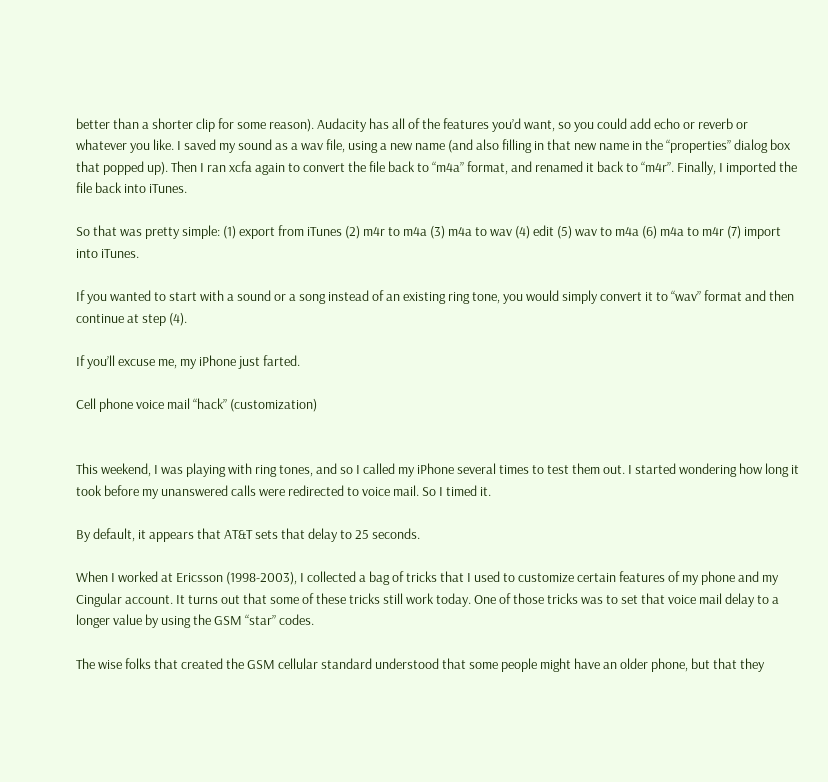better than a shorter clip for some reason). Audacity has all of the features you’d want, so you could add echo or reverb or whatever you like. I saved my sound as a wav file, using a new name (and also filling in that new name in the “properties” dialog box that popped up). Then I ran xcfa again to convert the file back to “m4a” format, and renamed it back to “m4r”. Finally, I imported the file back into iTunes.

So that was pretty simple: (1) export from iTunes (2) m4r to m4a (3) m4a to wav (4) edit (5) wav to m4a (6) m4a to m4r (7) import into iTunes.

If you wanted to start with a sound or a song instead of an existing ring tone, you would simply convert it to “wav” format and then continue at step (4).

If you’ll excuse me, my iPhone just farted.

Cell phone voice mail “hack” (customization)


This weekend, I was playing with ring tones, and so I called my iPhone several times to test them out. I started wondering how long it took before my unanswered calls were redirected to voice mail. So I timed it.

By default, it appears that AT&T sets that delay to 25 seconds.

When I worked at Ericsson (1998-2003), I collected a bag of tricks that I used to customize certain features of my phone and my Cingular account. It turns out that some of these tricks still work today. One of those tricks was to set that voice mail delay to a longer value by using the GSM “star” codes.

The wise folks that created the GSM cellular standard understood that some people might have an older phone, but that they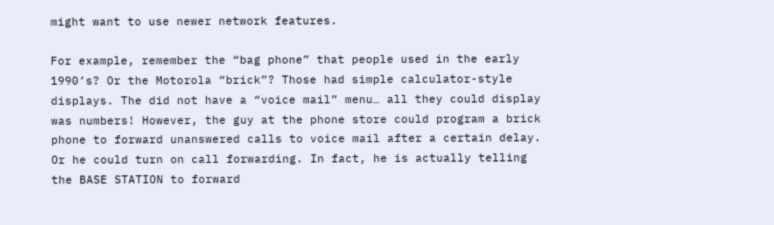might want to use newer network features.

For example, remember the “bag phone” that people used in the early 1990’s? Or the Motorola “brick”? Those had simple calculator-style displays. The did not have a “voice mail” menu… all they could display was numbers! However, the guy at the phone store could program a brick phone to forward unanswered calls to voice mail after a certain delay. Or he could turn on call forwarding. In fact, he is actually telling the BASE STATION to forward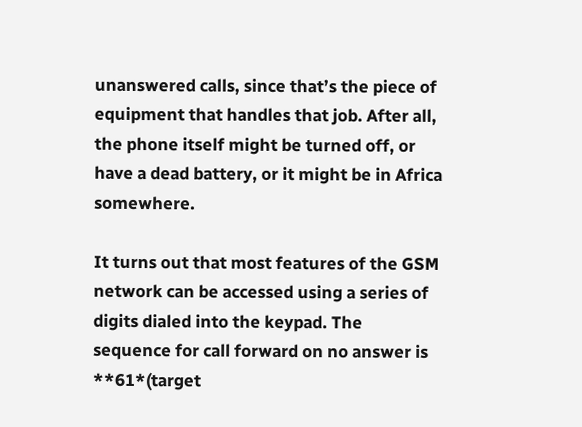unanswered calls, since that’s the piece of equipment that handles that job. After all, the phone itself might be turned off, or have a dead battery, or it might be in Africa somewhere.

It turns out that most features of the GSM network can be accessed using a series of digits dialed into the keypad. The sequence for call forward on no answer is **61*(target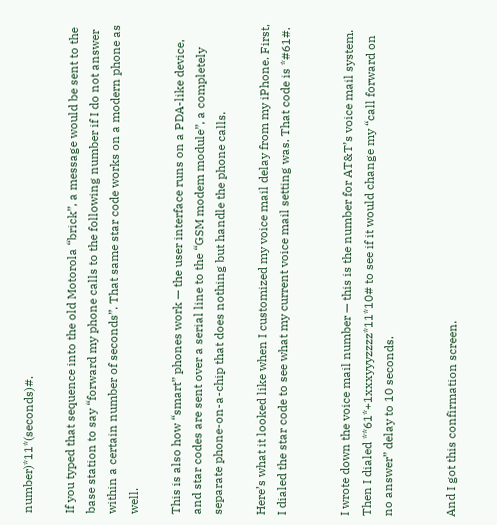number)*11*(seconds)#.

If you typed that sequence into the old Motorola “brick”, a message would be sent to the base station to say “forward my phone calls to the following number if I do not answer within a certain number of seconds”. That same star code works on a modern phone as well.

This is also how “smart” phones work — the user interface runs on a PDA-like device, and star codes are sent over a serial line to the “GSM modem module”, a completely separate phone-on-a-chip that does nothing but handle the phone calls.

Here’s what it looked like when I customized my voice mail delay from my iPhone. First, I dialed the star code to see what my current voice mail setting was. That code is *#61#.


I wrote down the voice mail number — this is the number for AT&T’s voice mail system. Then I dialed **61*+1xxxyyyzzzz*11*10# to see if it would change my “call forward on no answer” delay to 10 seconds.


And I got this confirmation screen.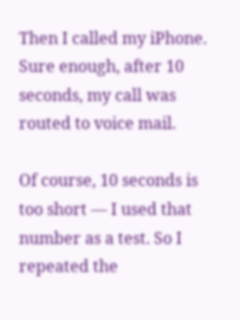Then I called my iPhone. Sure enough, after 10 seconds, my call was routed to voice mail.

Of course, 10 seconds is too short — I used that number as a test. So I repeated the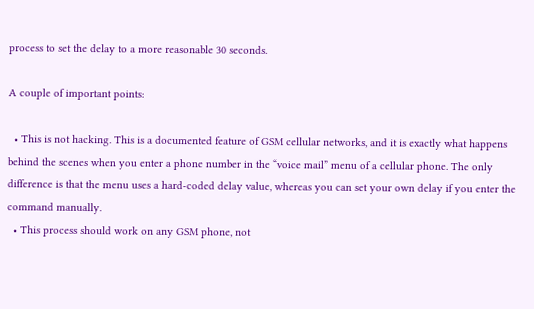process to set the delay to a more reasonable 30 seconds.

A couple of important points:

  • This is not hacking. This is a documented feature of GSM cellular networks, and it is exactly what happens behind the scenes when you enter a phone number in the “voice mail” menu of a cellular phone. The only difference is that the menu uses a hard-coded delay value, whereas you can set your own delay if you enter the command manually.
  • This process should work on any GSM phone, not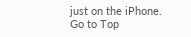just on the iPhone.
Go to Top